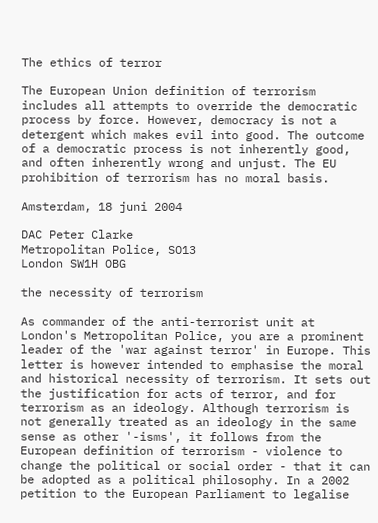The ethics of terror

The European Union definition of terrorism includes all attempts to override the democratic process by force. However, democracy is not a detergent which makes evil into good. The outcome of a democratic process is not inherently good, and often inherently wrong and unjust. The EU prohibition of terrorism has no moral basis.

Amsterdam, 18 juni 2004

DAC Peter Clarke
Metropolitan Police, SO13
London SW1H OBG

the necessity of terrorism

As commander of the anti-terrorist unit at London's Metropolitan Police, you are a prominent leader of the 'war against terror' in Europe. This letter is however intended to emphasise the moral and historical necessity of terrorism. It sets out the justification for acts of terror, and for terrorism as an ideology. Although terrorism is not generally treated as an ideology in the same sense as other '-isms', it follows from the European definition of terrorism - violence to change the political or social order - that it can be adopted as a political philosophy. In a 2002 petition to the European Parliament to legalise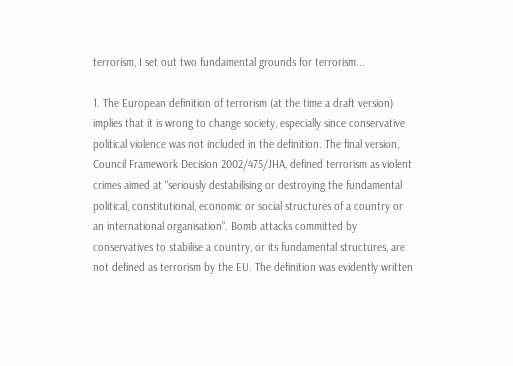terrorism, I set out two fundamental grounds for terrorism...

1. The European definition of terrorism (at the time a draft version) implies that it is wrong to change society, especially since conservative political violence was not included in the definition. The final version, Council Framework Decision 2002/475/JHA, defined terrorism as violent crimes aimed at "seriously destabilising or destroying the fundamental political, constitutional, economic or social structures of a country or an international organisation". Bomb attacks committed by conservatives to stabilise a country, or its fundamental structures, are not defined as terrorism by the EU. The definition was evidently written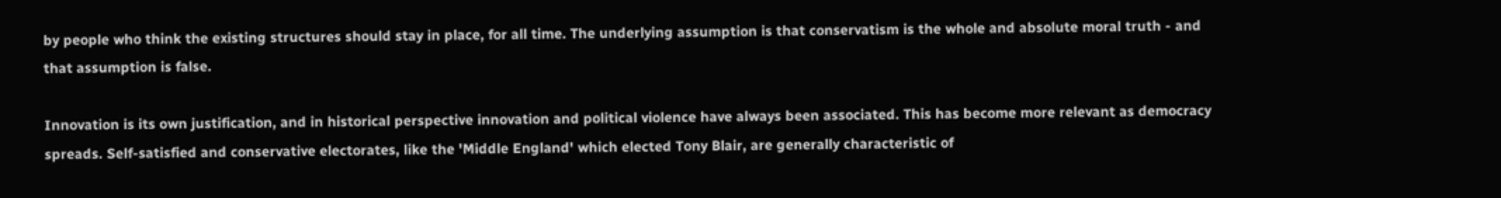by people who think the existing structures should stay in place, for all time. The underlying assumption is that conservatism is the whole and absolute moral truth - and that assumption is false.

Innovation is its own justification, and in historical perspective innovation and political violence have always been associated. This has become more relevant as democracy spreads. Self-satisfied and conservative electorates, like the 'Middle England' which elected Tony Blair, are generally characteristic of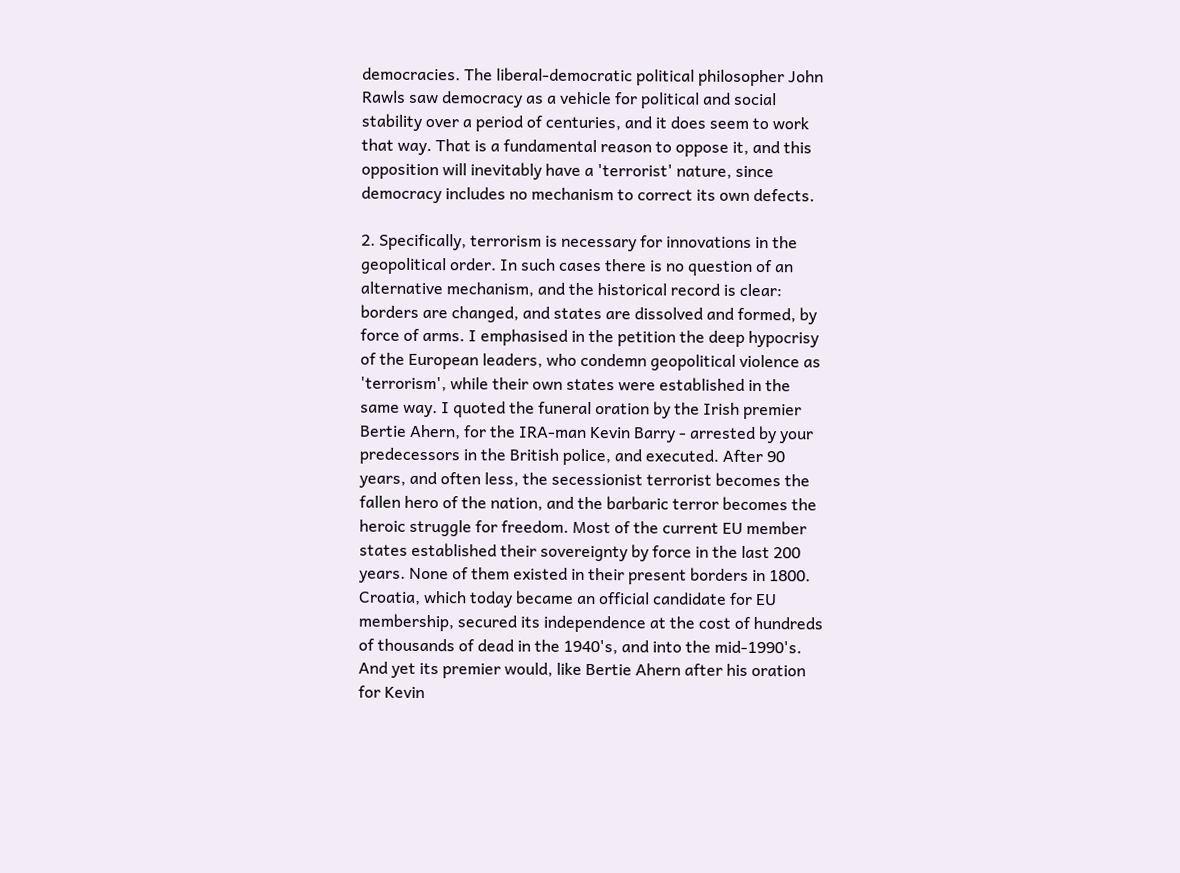democracies. The liberal-democratic political philosopher John Rawls saw democracy as a vehicle for political and social stability over a period of centuries, and it does seem to work that way. That is a fundamental reason to oppose it, and this opposition will inevitably have a 'terrorist' nature, since democracy includes no mechanism to correct its own defects.

2. Specifically, terrorism is necessary for innovations in the geopolitical order. In such cases there is no question of an alternative mechanism, and the historical record is clear: borders are changed, and states are dissolved and formed, by force of arms. I emphasised in the petition the deep hypocrisy of the European leaders, who condemn geopolitical violence as 'terrorism', while their own states were established in the same way. I quoted the funeral oration by the Irish premier Bertie Ahern, for the IRA-man Kevin Barry - arrested by your predecessors in the British police, and executed. After 90 years, and often less, the secessionist terrorist becomes the fallen hero of the nation, and the barbaric terror becomes the heroic struggle for freedom. Most of the current EU member states established their sovereignty by force in the last 200 years. None of them existed in their present borders in 1800. Croatia, which today became an official candidate for EU membership, secured its independence at the cost of hundreds of thousands of dead in the 1940's, and into the mid-1990's. And yet its premier would, like Bertie Ahern after his oration for Kevin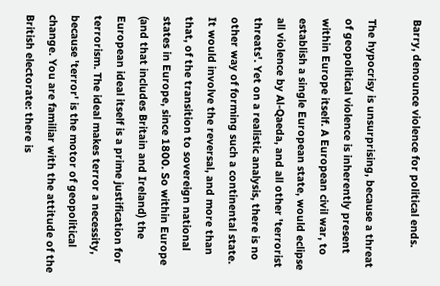Barry, denounce violence for political ends.

The hypocrisy is unsurprising, because a threat of geopolitical violence is inherently present within Europe itself. A European civil war, to establish a single European state, would eclipse all violence by Al-Qaeda, and all other 'terrorist threats'. Yet on a realistic analysis, there is no other way of forming such a continental state. It would involve the reversal, and more than that, of the transition to sovereign national states in Europe, since 1800. So within Europe (and that includes Britain and Ireland) the European ideal itself is a prime justification for terrorism. The ideal makes terror a necessity, because 'terror' is the motor of geopolitical change. You are familiar with the attitude of the British electorate: there is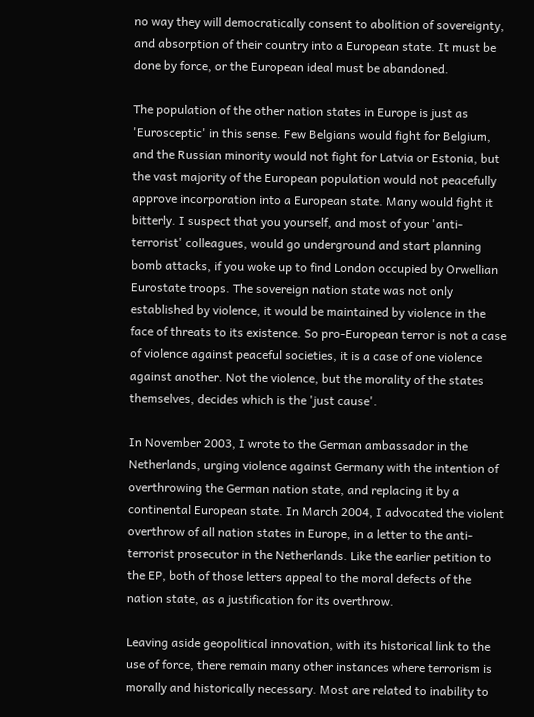no way they will democratically consent to abolition of sovereignty, and absorption of their country into a European state. It must be done by force, or the European ideal must be abandoned.

The population of the other nation states in Europe is just as 'Eurosceptic' in this sense. Few Belgians would fight for Belgium, and the Russian minority would not fight for Latvia or Estonia, but the vast majority of the European population would not peacefully approve incorporation into a European state. Many would fight it bitterly. I suspect that you yourself, and most of your 'anti-terrorist' colleagues, would go underground and start planning bomb attacks, if you woke up to find London occupied by Orwellian Eurostate troops. The sovereign nation state was not only established by violence, it would be maintained by violence in the face of threats to its existence. So pro-European terror is not a case of violence against peaceful societies, it is a case of one violence against another. Not the violence, but the morality of the states themselves, decides which is the 'just cause'.

In November 2003, I wrote to the German ambassador in the Netherlands, urging violence against Germany with the intention of overthrowing the German nation state, and replacing it by a continental European state. In March 2004, I advocated the violent overthrow of all nation states in Europe, in a letter to the anti-terrorist prosecutor in the Netherlands. Like the earlier petition to the EP, both of those letters appeal to the moral defects of the nation state, as a justification for its overthrow.

Leaving aside geopolitical innovation, with its historical link to the use of force, there remain many other instances where terrorism is morally and historically necessary. Most are related to inability to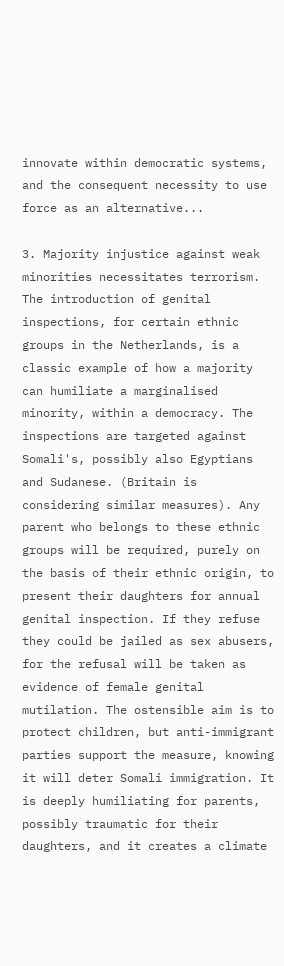innovate within democratic systems, and the consequent necessity to use force as an alternative...

3. Majority injustice against weak minorities necessitates terrorism. The introduction of genital inspections, for certain ethnic groups in the Netherlands, is a classic example of how a majority can humiliate a marginalised minority, within a democracy. The inspections are targeted against Somali's, possibly also Egyptians and Sudanese. (Britain is considering similar measures). Any parent who belongs to these ethnic groups will be required, purely on the basis of their ethnic origin, to present their daughters for annual genital inspection. If they refuse they could be jailed as sex abusers, for the refusal will be taken as evidence of female genital mutilation. The ostensible aim is to protect children, but anti-immigrant parties support the measure, knowing it will deter Somali immigration. It is deeply humiliating for parents, possibly traumatic for their daughters, and it creates a climate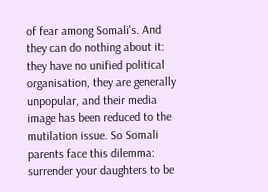of fear among Somali's. And they can do nothing about it: they have no unified political organisation, they are generally unpopular, and their media image has been reduced to the mutilation issue. So Somali parents face this dilemma: surrender your daughters to be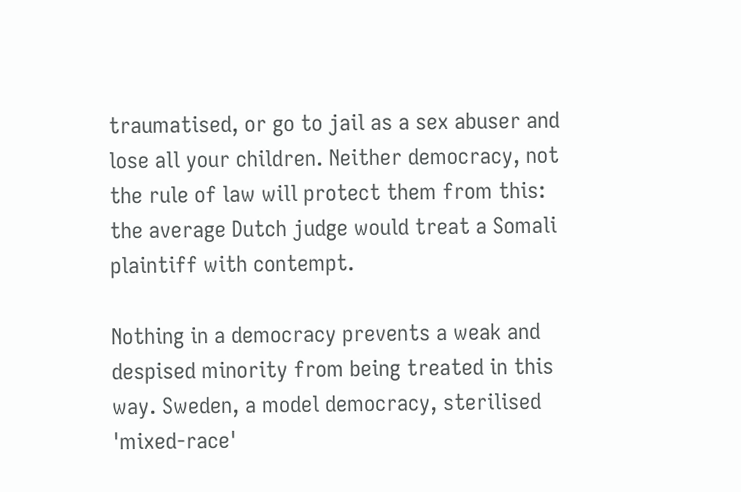traumatised, or go to jail as a sex abuser and lose all your children. Neither democracy, not the rule of law will protect them from this: the average Dutch judge would treat a Somali plaintiff with contempt.

Nothing in a democracy prevents a weak and despised minority from being treated in this way. Sweden, a model democracy, sterilised 'mixed-race'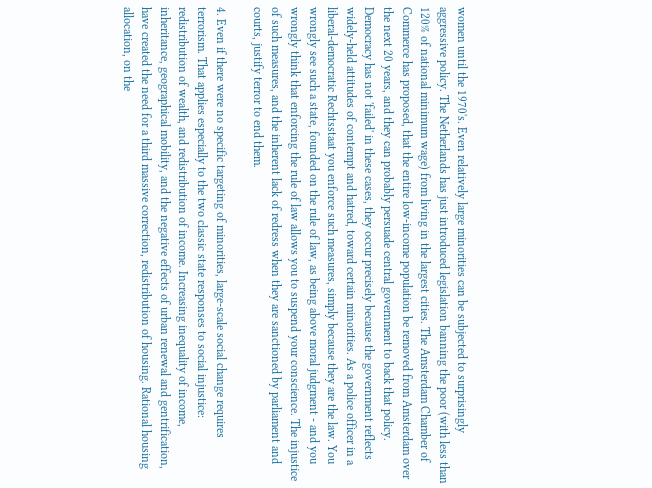women until the 1970's. Even relatively large minorities can be subjected to surprisingly aggressive policy. The Netherlands has just introduced legislation banning the poor (with less than 120% of national minimum wage) from living in the largest cities. The Amsterdam Chamber of Commerce has proposed, that the entire low-income population be removed from Amsterdam over the next 20 years, and they can probably persuade central government to back that policy. Democracy has not 'failed' in these cases, they occur precisely because the government reflects widely-held attitudes of contempt and hatred, toward certain minorities. As a police officer in a liberal-democratic Rechtsstaat you enforce such measures, simply because they are the law. You wrongly see such a state, founded on the rule of law, as being above moral judgment - and you wrongly think that enforcing the rule of law allows you to suspend your conscience. The injustice of such measures, and the inherent lack of redress when they are sanctioned by parliament and courts, justify terror to end them.

4. Even if there were no specific targeting of minorities, large-scale social change requires terrorism. That applies especially to the two classic state responses to social injustice: redistribution of wealth, and redistribution of income. Increasing inequality of income, inheritance, geographical mobility, and the negative effects of urban renewal and gentrification, have created the need for a third massive correction, redistribution of housing. Rational housing allocation, on the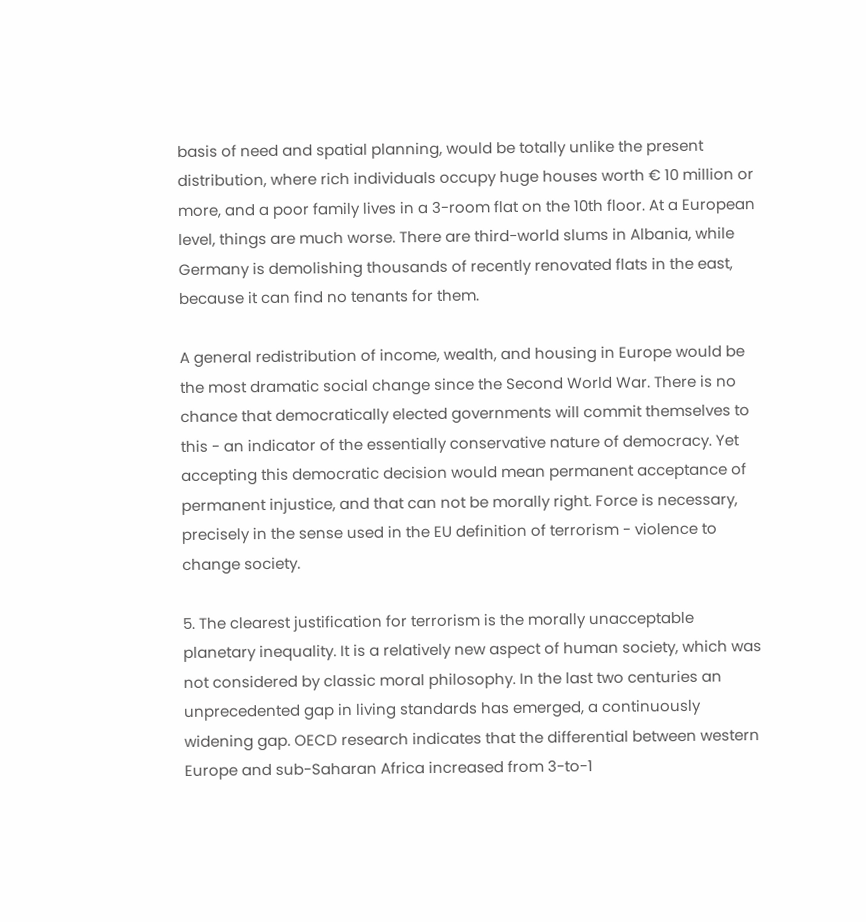basis of need and spatial planning, would be totally unlike the present distribution, where rich individuals occupy huge houses worth € 10 million or more, and a poor family lives in a 3-room flat on the 10th floor. At a European level, things are much worse. There are third-world slums in Albania, while Germany is demolishing thousands of recently renovated flats in the east, because it can find no tenants for them.

A general redistribution of income, wealth, and housing in Europe would be the most dramatic social change since the Second World War. There is no chance that democratically elected governments will commit themselves to this - an indicator of the essentially conservative nature of democracy. Yet accepting this democratic decision would mean permanent acceptance of permanent injustice, and that can not be morally right. Force is necessary, precisely in the sense used in the EU definition of terrorism - violence to change society.

5. The clearest justification for terrorism is the morally unacceptable planetary inequality. It is a relatively new aspect of human society, which was not considered by classic moral philosophy. In the last two centuries an unprecedented gap in living standards has emerged, a continuously widening gap. OECD research indicates that the differential between western Europe and sub-Saharan Africa increased from 3-to-1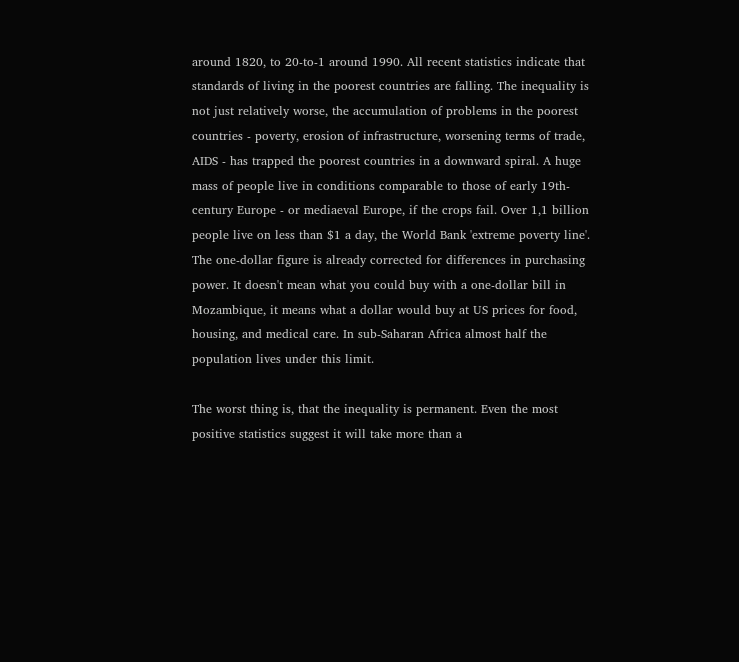around 1820, to 20-to-1 around 1990. All recent statistics indicate that standards of living in the poorest countries are falling. The inequality is not just relatively worse, the accumulation of problems in the poorest countries - poverty, erosion of infrastructure, worsening terms of trade, AIDS - has trapped the poorest countries in a downward spiral. A huge mass of people live in conditions comparable to those of early 19th-century Europe - or mediaeval Europe, if the crops fail. Over 1,1 billion people live on less than $1 a day, the World Bank 'extreme poverty line'. The one-dollar figure is already corrected for differences in purchasing power. It doesn't mean what you could buy with a one-dollar bill in Mozambique, it means what a dollar would buy at US prices for food, housing, and medical care. In sub-Saharan Africa almost half the population lives under this limit.

The worst thing is, that the inequality is permanent. Even the most positive statistics suggest it will take more than a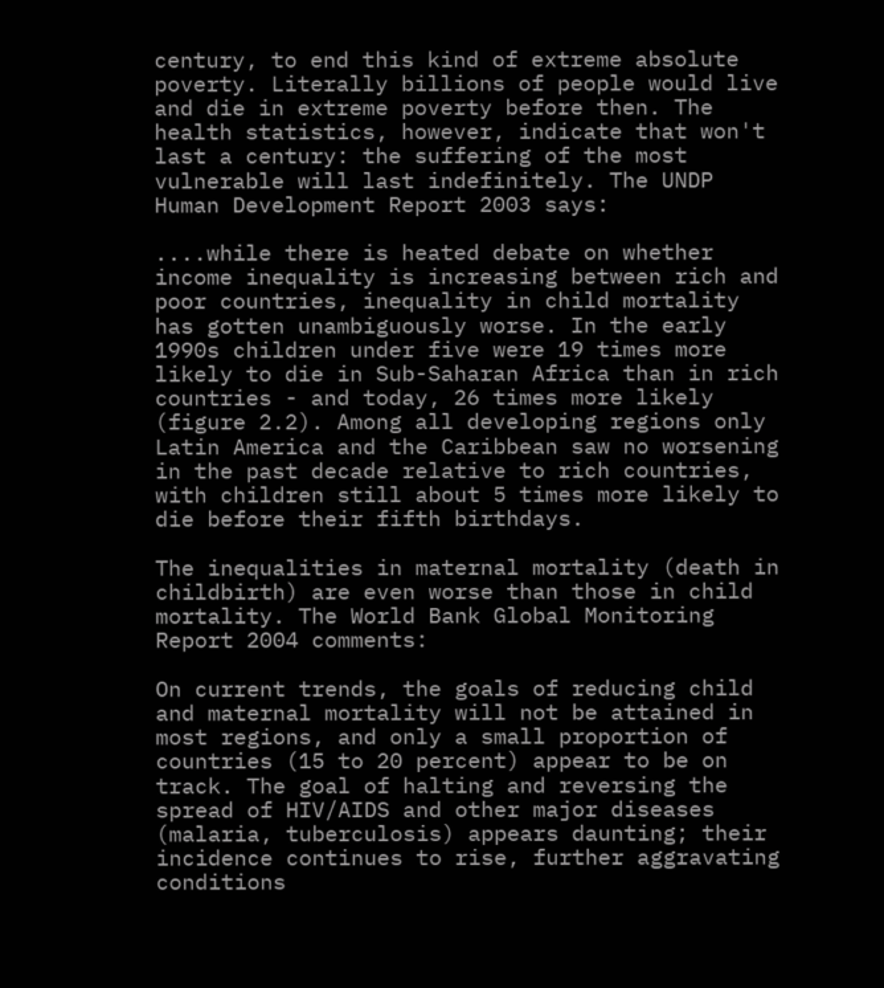century, to end this kind of extreme absolute poverty. Literally billions of people would live and die in extreme poverty before then. The health statistics, however, indicate that won't last a century: the suffering of the most vulnerable will last indefinitely. The UNDP Human Development Report 2003 says:

....while there is heated debate on whether income inequality is increasing between rich and poor countries, inequality in child mortality has gotten unambiguously worse. In the early 1990s children under five were 19 times more likely to die in Sub-Saharan Africa than in rich countries - and today, 26 times more likely (figure 2.2). Among all developing regions only Latin America and the Caribbean saw no worsening in the past decade relative to rich countries, with children still about 5 times more likely to die before their fifth birthdays.

The inequalities in maternal mortality (death in childbirth) are even worse than those in child mortality. The World Bank Global Monitoring Report 2004 comments:

On current trends, the goals of reducing child and maternal mortality will not be attained in most regions, and only a small proportion of countries (15 to 20 percent) appear to be on track. The goal of halting and reversing the spread of HIV/AIDS and other major diseases (malaria, tuberculosis) appears daunting; their incidence continues to rise, further aggravating conditions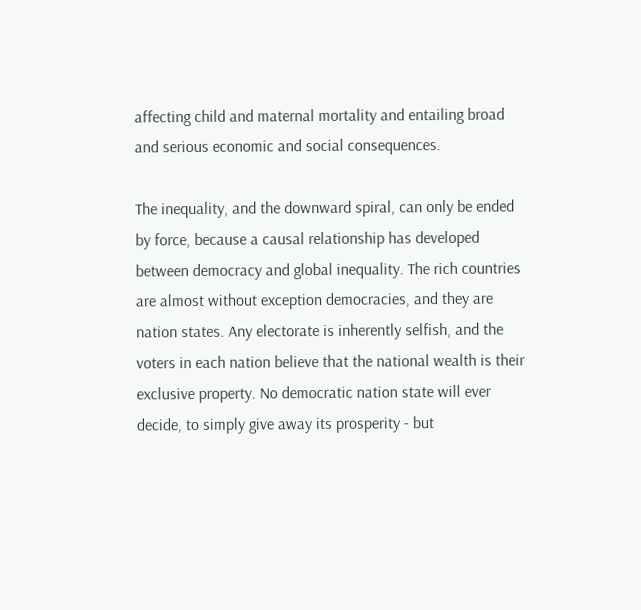affecting child and maternal mortality and entailing broad and serious economic and social consequences.

The inequality, and the downward spiral, can only be ended by force, because a causal relationship has developed between democracy and global inequality. The rich countries are almost without exception democracies, and they are nation states. Any electorate is inherently selfish, and the voters in each nation believe that the national wealth is their exclusive property. No democratic nation state will ever decide, to simply give away its prosperity - but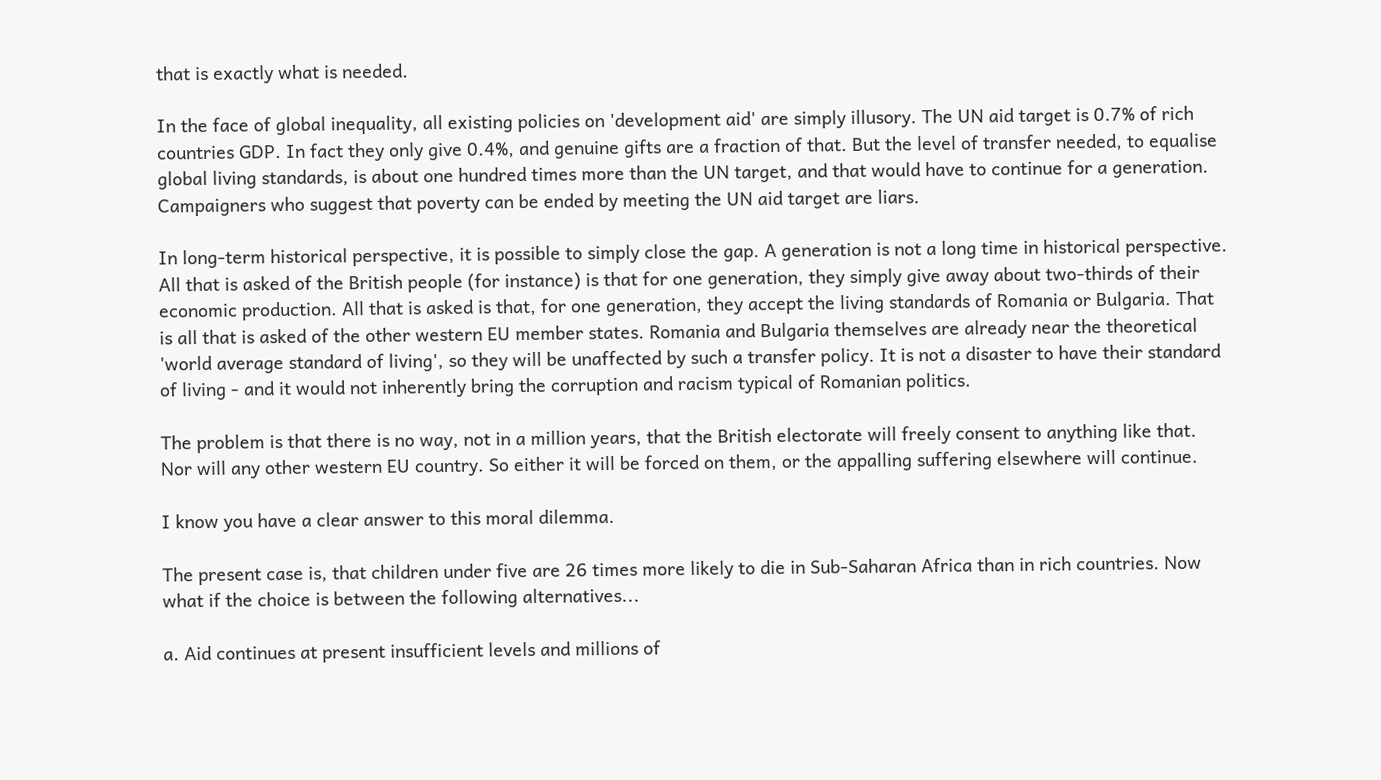that is exactly what is needed.

In the face of global inequality, all existing policies on 'development aid' are simply illusory. The UN aid target is 0.7% of rich countries GDP. In fact they only give 0.4%, and genuine gifts are a fraction of that. But the level of transfer needed, to equalise global living standards, is about one hundred times more than the UN target, and that would have to continue for a generation. Campaigners who suggest that poverty can be ended by meeting the UN aid target are liars.

In long-term historical perspective, it is possible to simply close the gap. A generation is not a long time in historical perspective. All that is asked of the British people (for instance) is that for one generation, they simply give away about two-thirds of their economic production. All that is asked is that, for one generation, they accept the living standards of Romania or Bulgaria. That is all that is asked of the other western EU member states. Romania and Bulgaria themselves are already near the theoretical 'world average standard of living', so they will be unaffected by such a transfer policy. It is not a disaster to have their standard of living - and it would not inherently bring the corruption and racism typical of Romanian politics.

The problem is that there is no way, not in a million years, that the British electorate will freely consent to anything like that. Nor will any other western EU country. So either it will be forced on them, or the appalling suffering elsewhere will continue.

I know you have a clear answer to this moral dilemma.

The present case is, that children under five are 26 times more likely to die in Sub-Saharan Africa than in rich countries. Now what if the choice is between the following alternatives...

a. Aid continues at present insufficient levels and millions of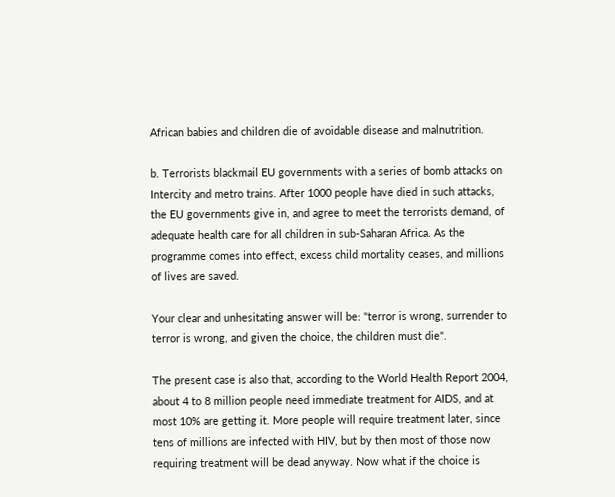African babies and children die of avoidable disease and malnutrition.

b. Terrorists blackmail EU governments with a series of bomb attacks on Intercity and metro trains. After 1000 people have died in such attacks, the EU governments give in, and agree to meet the terrorists demand, of adequate health care for all children in sub-Saharan Africa. As the programme comes into effect, excess child mortality ceases, and millions of lives are saved.

Your clear and unhesitating answer will be: "terror is wrong, surrender to terror is wrong, and given the choice, the children must die".

The present case is also that, according to the World Health Report 2004, about 4 to 8 million people need immediate treatment for AIDS, and at most 10% are getting it. More people will require treatment later, since tens of millions are infected with HIV, but by then most of those now requiring treatment will be dead anyway. Now what if the choice is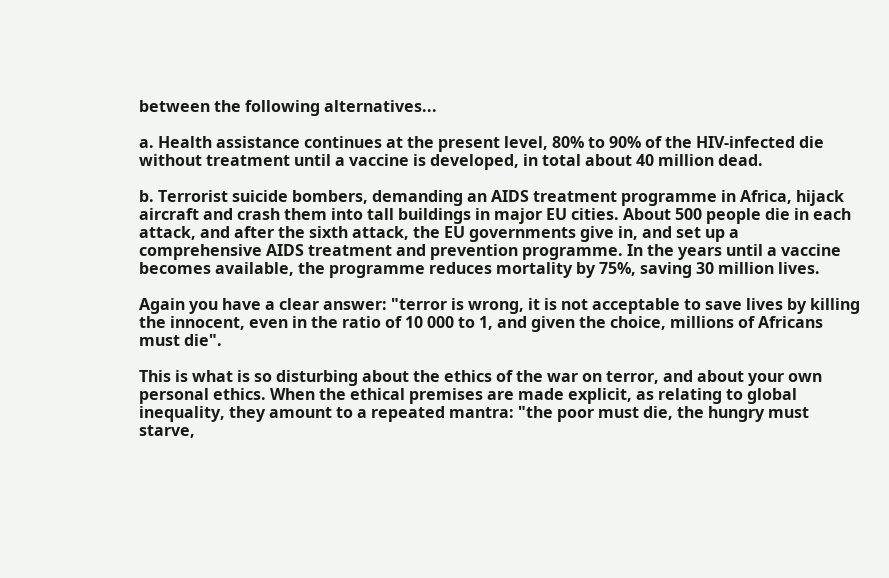between the following alternatives...

a. Health assistance continues at the present level, 80% to 90% of the HIV-infected die without treatment until a vaccine is developed, in total about 40 million dead.

b. Terrorist suicide bombers, demanding an AIDS treatment programme in Africa, hijack aircraft and crash them into tall buildings in major EU cities. About 500 people die in each attack, and after the sixth attack, the EU governments give in, and set up a comprehensive AIDS treatment and prevention programme. In the years until a vaccine becomes available, the programme reduces mortality by 75%, saving 30 million lives.

Again you have a clear answer: "terror is wrong, it is not acceptable to save lives by killing the innocent, even in the ratio of 10 000 to 1, and given the choice, millions of Africans must die".

This is what is so disturbing about the ethics of the war on terror, and about your own personal ethics. When the ethical premises are made explicit, as relating to global inequality, they amount to a repeated mantra: "the poor must die, the hungry must starve,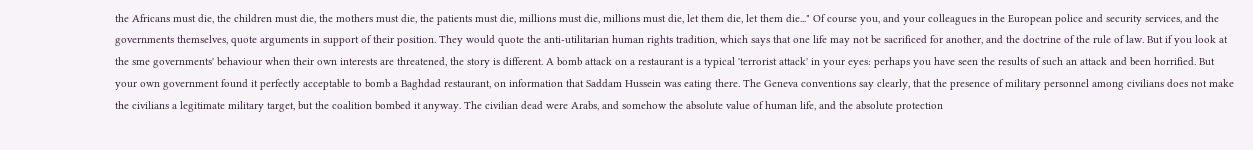the Africans must die, the children must die, the mothers must die, the patients must die, millions must die, millions must die, let them die, let them die..." Of course you, and your colleagues in the European police and security services, and the governments themselves, quote arguments in support of their position. They would quote the anti-utilitarian human rights tradition, which says that one life may not be sacrificed for another, and the doctrine of the rule of law. But if you look at the sme governments' behaviour when their own interests are threatened, the story is different. A bomb attack on a restaurant is a typical 'terrorist attack' in your eyes: perhaps you have seen the results of such an attack and been horrified. But your own government found it perfectly acceptable to bomb a Baghdad restaurant, on information that Saddam Hussein was eating there. The Geneva conventions say clearly, that the presence of military personnel among civilians does not make the civilians a legitimate military target, but the coalition bombed it anyway. The civilian dead were Arabs, and somehow the absolute value of human life, and the absolute protection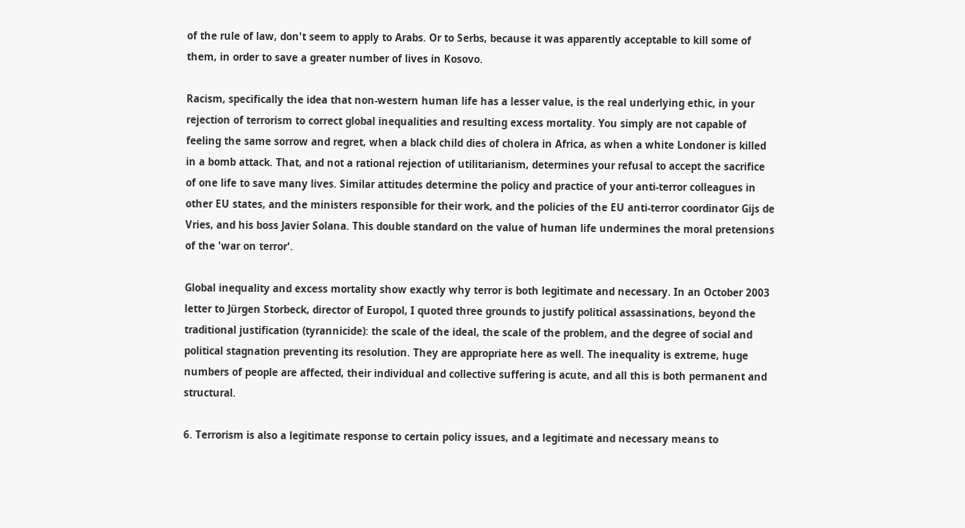of the rule of law, don't seem to apply to Arabs. Or to Serbs, because it was apparently acceptable to kill some of them, in order to save a greater number of lives in Kosovo.

Racism, specifically the idea that non-western human life has a lesser value, is the real underlying ethic, in your rejection of terrorism to correct global inequalities and resulting excess mortality. You simply are not capable of feeling the same sorrow and regret, when a black child dies of cholera in Africa, as when a white Londoner is killed in a bomb attack. That, and not a rational rejection of utilitarianism, determines your refusal to accept the sacrifice of one life to save many lives. Similar attitudes determine the policy and practice of your anti-terror colleagues in other EU states, and the ministers responsible for their work, and the policies of the EU anti-terror coordinator Gijs de Vries, and his boss Javier Solana. This double standard on the value of human life undermines the moral pretensions of the 'war on terror'.

Global inequality and excess mortality show exactly why terror is both legitimate and necessary. In an October 2003 letter to Jürgen Storbeck, director of Europol, I quoted three grounds to justify political assassinations, beyond the traditional justification (tyrannicide): the scale of the ideal, the scale of the problem, and the degree of social and political stagnation preventing its resolution. They are appropriate here as well. The inequality is extreme, huge numbers of people are affected, their individual and collective suffering is acute, and all this is both permanent and structural.

6. Terrorism is also a legitimate response to certain policy issues, and a legitimate and necessary means to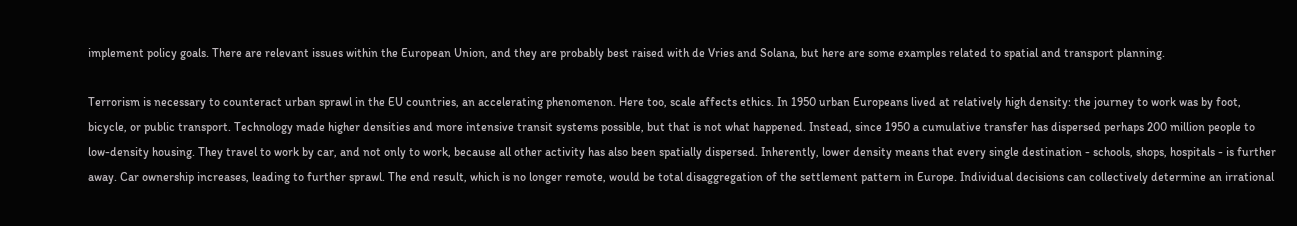implement policy goals. There are relevant issues within the European Union, and they are probably best raised with de Vries and Solana, but here are some examples related to spatial and transport planning.

Terrorism is necessary to counteract urban sprawl in the EU countries, an accelerating phenomenon. Here too, scale affects ethics. In 1950 urban Europeans lived at relatively high density: the journey to work was by foot, bicycle, or public transport. Technology made higher densities and more intensive transit systems possible, but that is not what happened. Instead, since 1950 a cumulative transfer has dispersed perhaps 200 million people to low-density housing. They travel to work by car, and not only to work, because all other activity has also been spatially dispersed. Inherently, lower density means that every single destination - schools, shops, hospitals - is further away. Car ownership increases, leading to further sprawl. The end result, which is no longer remote, would be total disaggregation of the settlement pattern in Europe. Individual decisions can collectively determine an irrational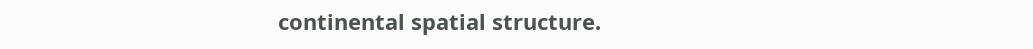continental spatial structure.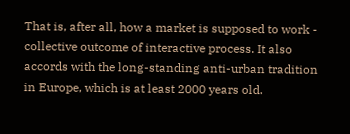That is, after all, how a market is supposed to work - collective outcome of interactive process. It also accords with the long-standing anti-urban tradition in Europe, which is at least 2000 years old.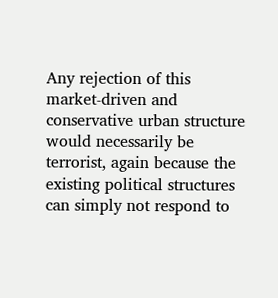Any rejection of this market-driven and conservative urban structure would necessarily be terrorist, again because the existing political structures can simply not respond to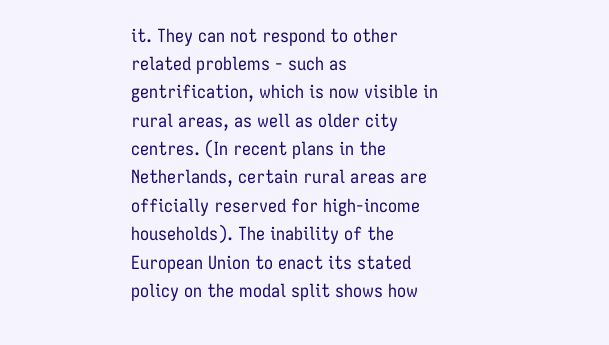it. They can not respond to other related problems - such as gentrification, which is now visible in rural areas, as well as older city centres. (In recent plans in the Netherlands, certain rural areas are officially reserved for high-income households). The inability of the European Union to enact its stated policy on the modal split shows how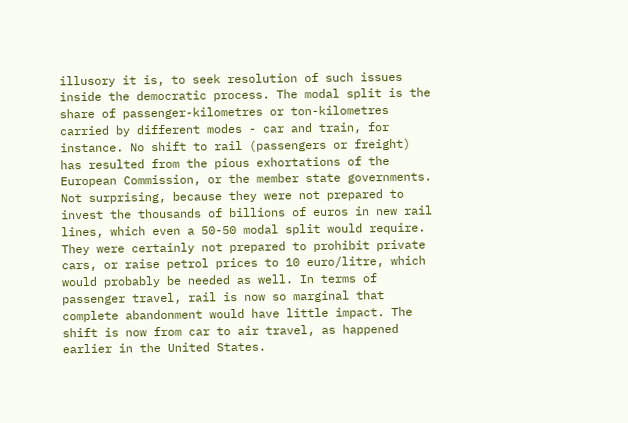illusory it is, to seek resolution of such issues inside the democratic process. The modal split is the share of passenger-kilometres or ton-kilometres carried by different modes - car and train, for instance. No shift to rail (passengers or freight) has resulted from the pious exhortations of the European Commission, or the member state governments. Not surprising, because they were not prepared to invest the thousands of billions of euros in new rail lines, which even a 50-50 modal split would require. They were certainly not prepared to prohibit private cars, or raise petrol prices to 10 euro/litre, which would probably be needed as well. In terms of passenger travel, rail is now so marginal that complete abandonment would have little impact. The shift is now from car to air travel, as happened earlier in the United States.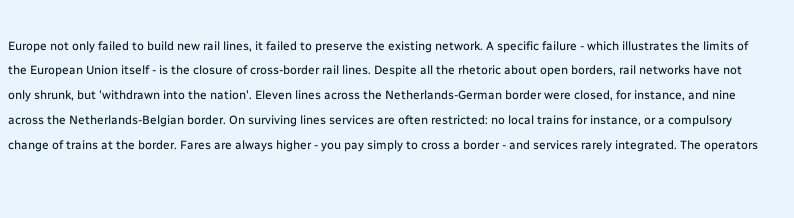Europe not only failed to build new rail lines, it failed to preserve the existing network. A specific failure - which illustrates the limits of the European Union itself - is the closure of cross-border rail lines. Despite all the rhetoric about open borders, rail networks have not only shrunk, but 'withdrawn into the nation'. Eleven lines across the Netherlands-German border were closed, for instance, and nine across the Netherlands-Belgian border. On surviving lines services are often restricted: no local trains for instance, or a compulsory change of trains at the border. Fares are always higher - you pay simply to cross a border - and services rarely integrated. The operators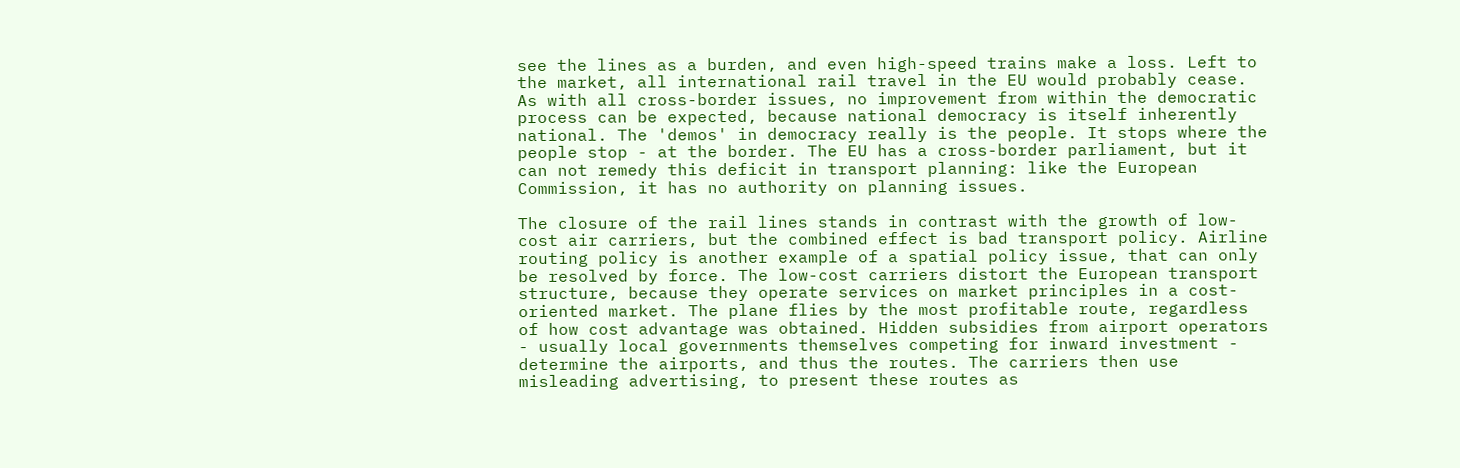see the lines as a burden, and even high-speed trains make a loss. Left to the market, all international rail travel in the EU would probably cease. As with all cross-border issues, no improvement from within the democratic process can be expected, because national democracy is itself inherently national. The 'demos' in democracy really is the people. It stops where the people stop - at the border. The EU has a cross-border parliament, but it can not remedy this deficit in transport planning: like the European Commission, it has no authority on planning issues.

The closure of the rail lines stands in contrast with the growth of low-cost air carriers, but the combined effect is bad transport policy. Airline routing policy is another example of a spatial policy issue, that can only be resolved by force. The low-cost carriers distort the European transport structure, because they operate services on market principles in a cost-oriented market. The plane flies by the most profitable route, regardless of how cost advantage was obtained. Hidden subsidies from airport operators - usually local governments themselves competing for inward investment - determine the airports, and thus the routes. The carriers then use misleading advertising, to present these routes as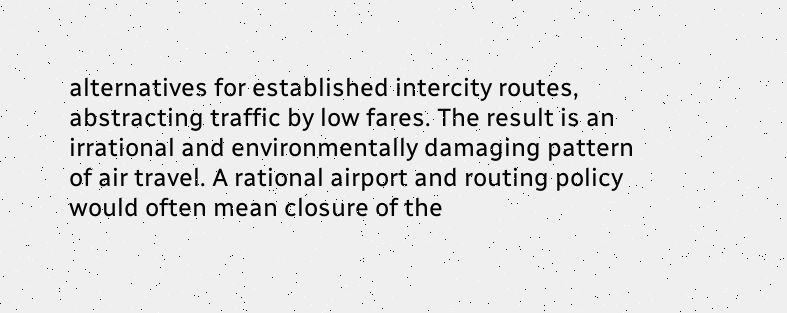alternatives for established intercity routes, abstracting traffic by low fares. The result is an irrational and environmentally damaging pattern of air travel. A rational airport and routing policy would often mean closure of the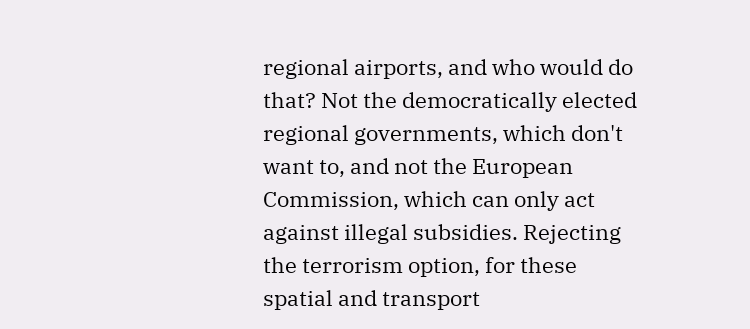regional airports, and who would do that? Not the democratically elected regional governments, which don't want to, and not the European Commission, which can only act against illegal subsidies. Rejecting the terrorism option, for these spatial and transport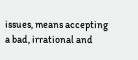issues, means accepting a bad, irrational and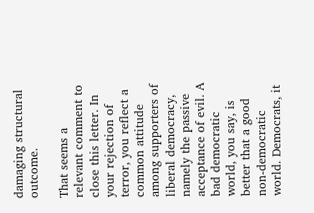damaging structural outcome.

That seems a relevant comment to close this letter. In your rejection of terror, you reflect a common attitude among supporters of liberal democracy, namely the passive acceptance of evil. A bad democratic world, you say, is better that a good non-democratic world. Democrats, it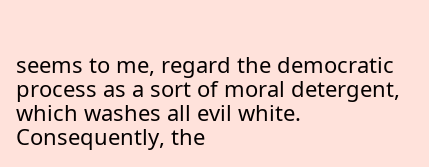seems to me, regard the democratic process as a sort of moral detergent, which washes all evil white. Consequently, the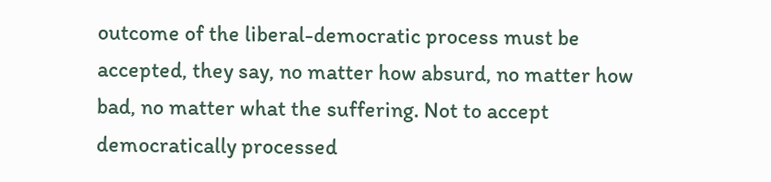outcome of the liberal-democratic process must be accepted, they say, no matter how absurd, no matter how bad, no matter what the suffering. Not to accept democratically processed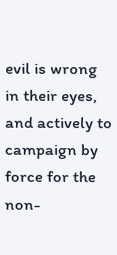evil is wrong in their eyes, and actively to campaign by force for the non-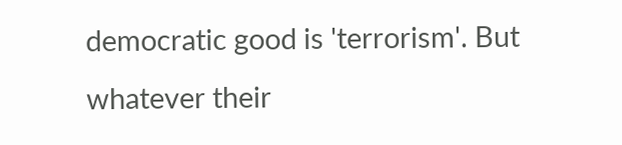democratic good is 'terrorism'. But whatever their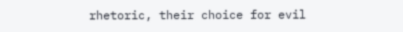rhetoric, their choice for evil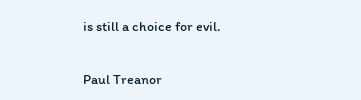is still a choice for evil.

Paul Treanor